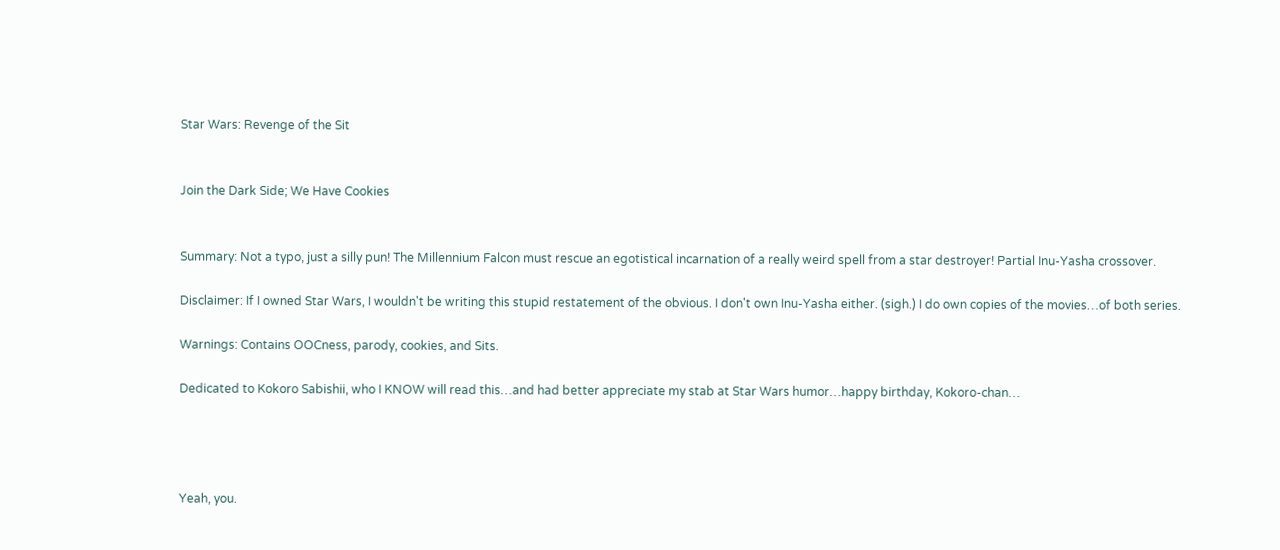Star Wars: Revenge of the Sit


Join the Dark Side; We Have Cookies


Summary: Not a typo, just a silly pun! The Millennium Falcon must rescue an egotistical incarnation of a really weird spell from a star destroyer! Partial Inu-Yasha crossover.

Disclaimer: If I owned Star Wars, I wouldn't be writing this stupid restatement of the obvious. I don't own Inu-Yasha either. (sigh.) I do own copies of the movies…of both series.

Warnings: Contains OOCness, parody, cookies, and Sits.

Dedicated to Kokoro Sabishii, who I KNOW will read this…and had better appreciate my stab at Star Wars humor…happy birthday, Kokoro-chan…




Yeah, you.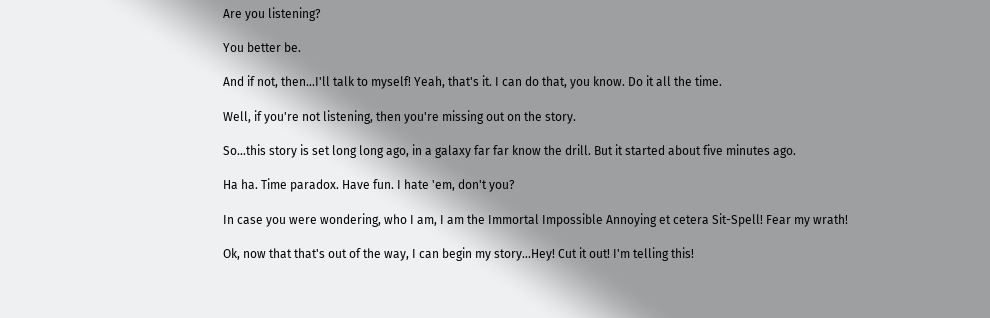Are you listening?

You better be.

And if not, then...I'll talk to myself! Yeah, that's it. I can do that, you know. Do it all the time.

Well, if you're not listening, then you're missing out on the story.

So...this story is set long long ago, in a galaxy far far know the drill. But it started about five minutes ago.

Ha ha. Time paradox. Have fun. I hate 'em, don't you?

In case you were wondering, who I am, I am the Immortal Impossible Annoying et cetera Sit-Spell! Fear my wrath!

Ok, now that that's out of the way, I can begin my story...Hey! Cut it out! I'm telling this!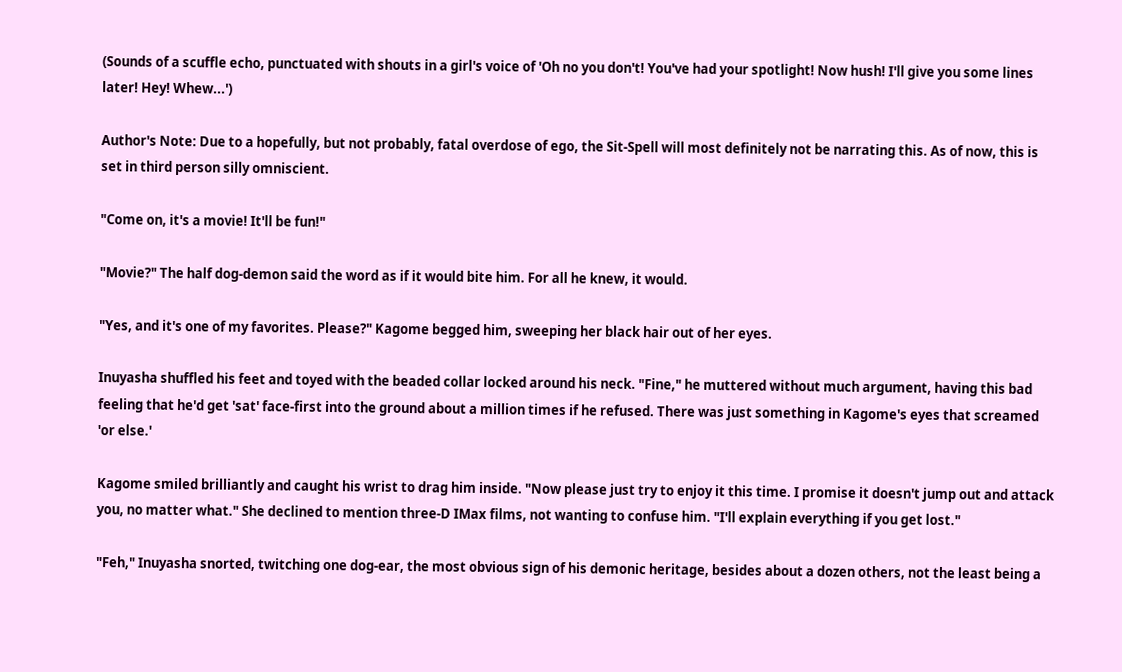(Sounds of a scuffle echo, punctuated with shouts in a girl's voice of 'Oh no you don't! You've had your spotlight! Now hush! I'll give you some lines later! Hey! Whew...')

Author's Note: Due to a hopefully, but not probably, fatal overdose of ego, the Sit-Spell will most definitely not be narrating this. As of now, this is set in third person silly omniscient.

"Come on, it's a movie! It'll be fun!"

"Movie?" The half dog-demon said the word as if it would bite him. For all he knew, it would.

"Yes, and it's one of my favorites. Please?" Kagome begged him, sweeping her black hair out of her eyes.

Inuyasha shuffled his feet and toyed with the beaded collar locked around his neck. "Fine," he muttered without much argument, having this bad feeling that he'd get 'sat' face-first into the ground about a million times if he refused. There was just something in Kagome's eyes that screamed 'or else.'

Kagome smiled brilliantly and caught his wrist to drag him inside. "Now please just try to enjoy it this time. I promise it doesn't jump out and attack you, no matter what." She declined to mention three-D IMax films, not wanting to confuse him. "I'll explain everything if you get lost."

"Feh," Inuyasha snorted, twitching one dog-ear, the most obvious sign of his demonic heritage, besides about a dozen others, not the least being a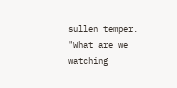sullen temper. "What are we watching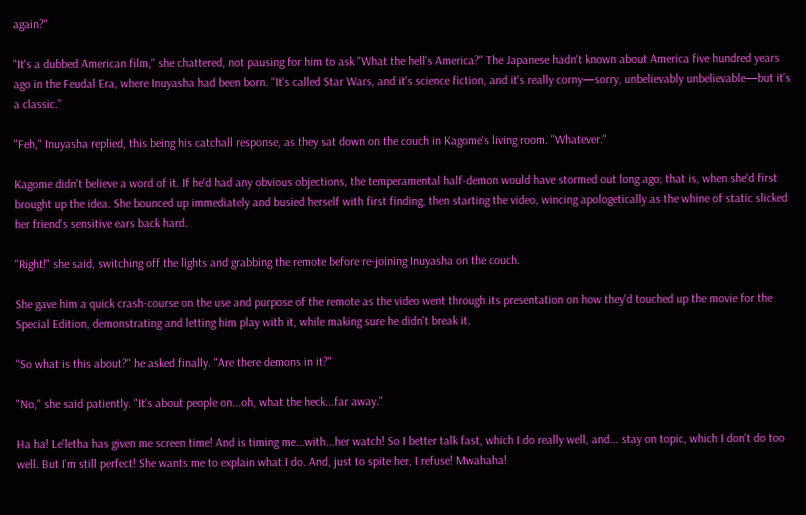again?"

"It's a dubbed American film," she chattered, not pausing for him to ask "What the hell's America?" The Japanese hadn't known about America five hundred years ago in the Feudal Era, where Inuyasha had been born. "It's called Star Wars, and it's science fiction, and it's really corny—sorry, unbelievably unbelievable—but it's a classic."

"Feh," Inuyasha replied, this being his catchall response, as they sat down on the couch in Kagome's living room. "Whatever."

Kagome didn't believe a word of it. If he'd had any obvious objections, the temperamental half-demon would have stormed out long ago; that is, when she'd first brought up the idea. She bounced up immediately and busied herself with first finding, then starting the video, wincing apologetically as the whine of static slicked her friend's sensitive ears back hard.

"Right!" she said, switching off the lights and grabbing the remote before re-joining Inuyasha on the couch.

She gave him a quick crash-course on the use and purpose of the remote as the video went through its presentation on how they'd touched up the movie for the Special Edition, demonstrating and letting him play with it, while making sure he didn't break it.

"So what is this about?" he asked finally. "Are there demons in it?"

"No," she said patiently. "It's about people on...oh, what the heck...far away."

Ha ha! Le'letha has given me screen time! And is timing me...with...her watch! So I better talk fast, which I do really well, and... stay on topic, which I don't do too well. But I'm still perfect! She wants me to explain what I do. And, just to spite her, I refuse! Mwahaha!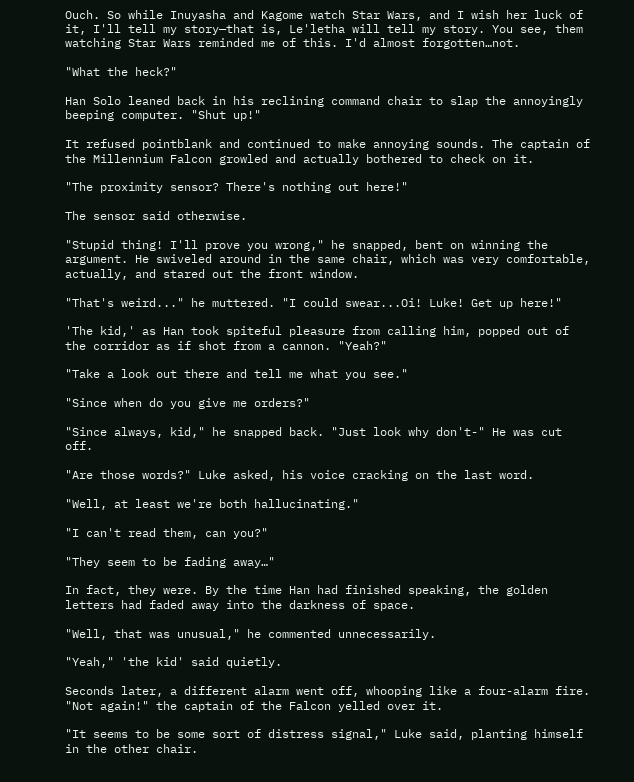Ouch. So while Inuyasha and Kagome watch Star Wars, and I wish her luck of it, I'll tell my story—that is, Le'letha will tell my story. You see, them watching Star Wars reminded me of this. I'd almost forgotten…not.

"What the heck?"

Han Solo leaned back in his reclining command chair to slap the annoyingly beeping computer. "Shut up!"

It refused pointblank and continued to make annoying sounds. The captain of the Millennium Falcon growled and actually bothered to check on it.

"The proximity sensor? There's nothing out here!"

The sensor said otherwise.

"Stupid thing! I'll prove you wrong," he snapped, bent on winning the argument. He swiveled around in the same chair, which was very comfortable, actually, and stared out the front window.

"That's weird..." he muttered. "I could swear...Oi! Luke! Get up here!"

'The kid,' as Han took spiteful pleasure from calling him, popped out of the corridor as if shot from a cannon. "Yeah?"

"Take a look out there and tell me what you see."

"Since when do you give me orders?"

"Since always, kid," he snapped back. "Just look why don't-" He was cut off.

"Are those words?" Luke asked, his voice cracking on the last word.

"Well, at least we're both hallucinating."

"I can't read them, can you?"

"They seem to be fading away…"

In fact, they were. By the time Han had finished speaking, the golden letters had faded away into the darkness of space.

"Well, that was unusual," he commented unnecessarily.

"Yeah," 'the kid' said quietly.

Seconds later, a different alarm went off, whooping like a four-alarm fire. "Not again!" the captain of the Falcon yelled over it.

"It seems to be some sort of distress signal," Luke said, planting himself in the other chair.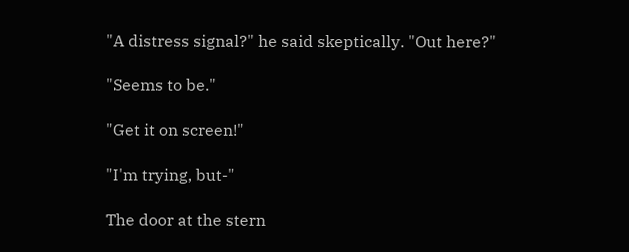"A distress signal?" he said skeptically. "Out here?"

"Seems to be."

"Get it on screen!"

"I'm trying, but-"

The door at the stern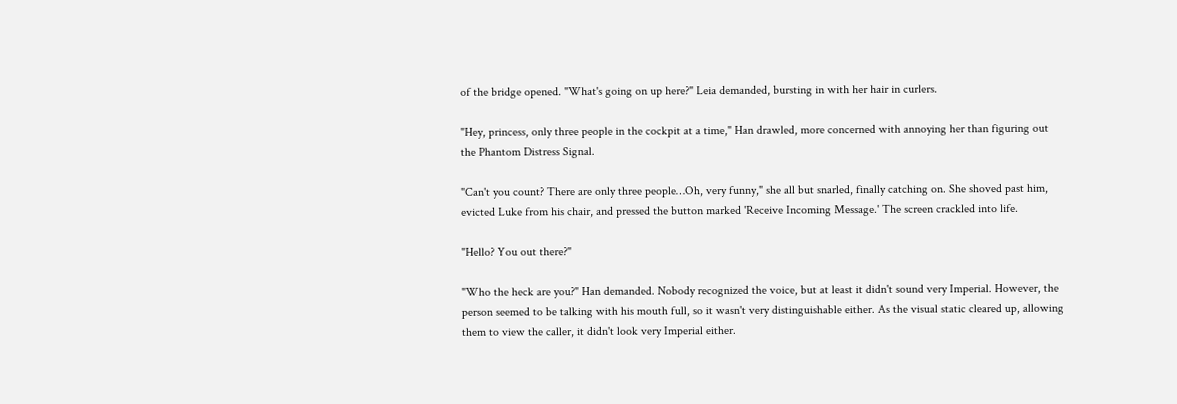of the bridge opened. "What's going on up here?" Leia demanded, bursting in with her hair in curlers.

"Hey, princess, only three people in the cockpit at a time," Han drawled, more concerned with annoying her than figuring out the Phantom Distress Signal.

"Can't you count? There are only three people…Oh, very funny," she all but snarled, finally catching on. She shoved past him, evicted Luke from his chair, and pressed the button marked 'Receive Incoming Message.' The screen crackled into life.

"Hello? You out there?"

"Who the heck are you?" Han demanded. Nobody recognized the voice, but at least it didn't sound very Imperial. However, the person seemed to be talking with his mouth full, so it wasn't very distinguishable either. As the visual static cleared up, allowing them to view the caller, it didn't look very Imperial either.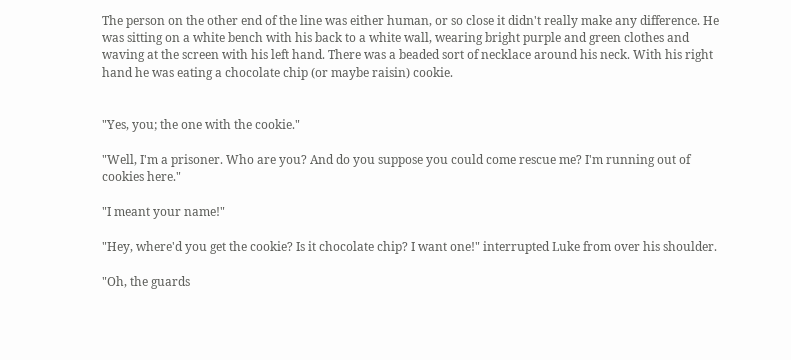The person on the other end of the line was either human, or so close it didn't really make any difference. He was sitting on a white bench with his back to a white wall, wearing bright purple and green clothes and waving at the screen with his left hand. There was a beaded sort of necklace around his neck. With his right hand he was eating a chocolate chip (or maybe raisin) cookie.


"Yes, you; the one with the cookie."

"Well, I'm a prisoner. Who are you? And do you suppose you could come rescue me? I'm running out of cookies here."

"I meant your name!"

"Hey, where'd you get the cookie? Is it chocolate chip? I want one!" interrupted Luke from over his shoulder.

"Oh, the guards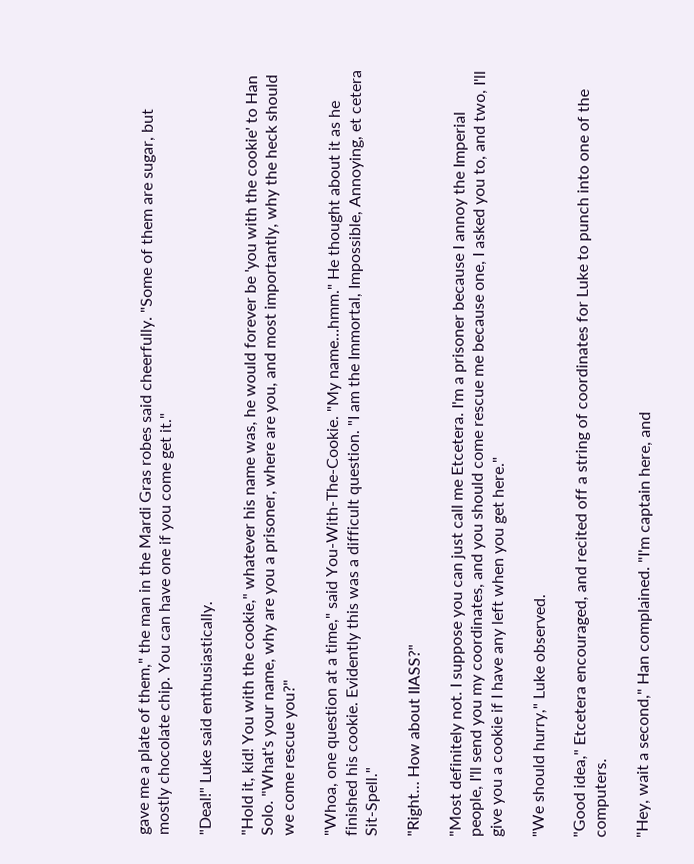gave me a plate of them," the man in the Mardi Gras robes said cheerfully. "Some of them are sugar, but mostly chocolate chip. You can have one if you come get it."

"Deal!" Luke said enthusiastically.

"Hold it, kid! You with the cookie," whatever his name was, he would forever be 'you with the cookie' to Han Solo. "What's your name, why are you a prisoner, where are you, and most importantly, why the heck should we come rescue you?"

"Whoa, one question at a time," said You-With-The-Cookie. "My name…hmm." He thought about it as he finished his cookie. Evidently this was a difficult question. "I am the Immortal, Impossible, Annoying, et cetera Sit-Spell."

"Right… How about IIASS?"

"Most definitely not. I suppose you can just call me Etcetera. I'm a prisoner because I annoy the Imperial people, I'll send you my coordinates, and you should come rescue me because one, I asked you to, and two, I'll give you a cookie if I have any left when you get here."

"We should hurry," Luke observed.

"Good idea," Etcetera encouraged, and recited off a string of coordinates for Luke to punch into one of the computers.

"Hey, wait a second," Han complained. "I'm captain here, and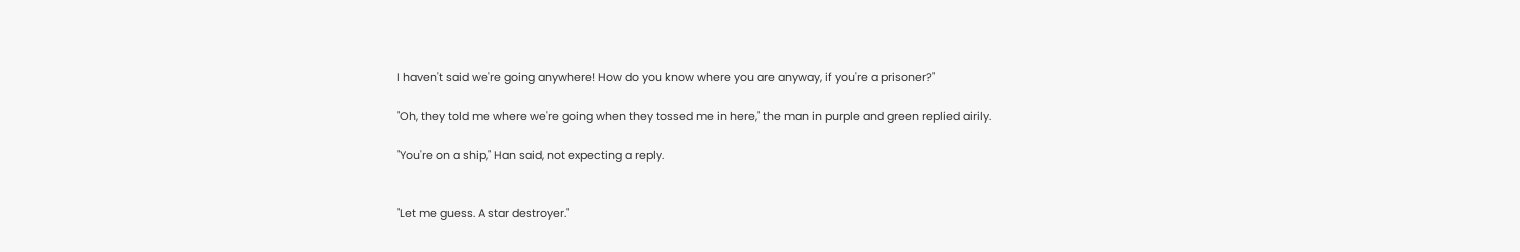I haven't said we're going anywhere! How do you know where you are anyway, if you're a prisoner?"

"Oh, they told me where we're going when they tossed me in here," the man in purple and green replied airily.

"You're on a ship," Han said, not expecting a reply.


"Let me guess. A star destroyer."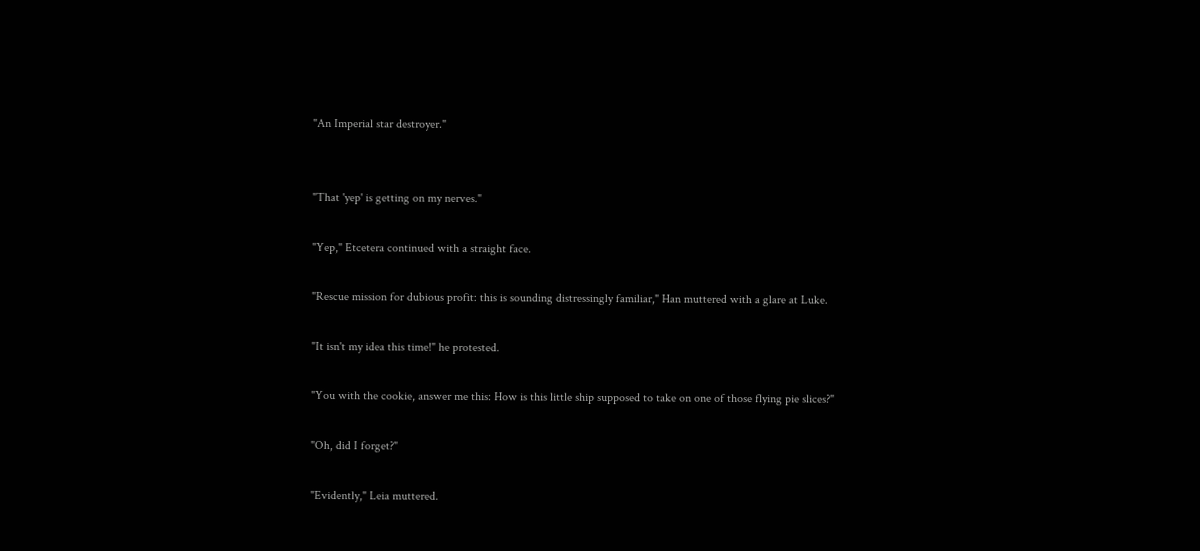"An Imperial star destroyer."


"That 'yep' is getting on my nerves."

"Yep," Etcetera continued with a straight face.

"Rescue mission for dubious profit: this is sounding distressingly familiar," Han muttered with a glare at Luke.

"It isn't my idea this time!" he protested.

"You with the cookie, answer me this: How is this little ship supposed to take on one of those flying pie slices?"

"Oh, did I forget?"

"Evidently," Leia muttered.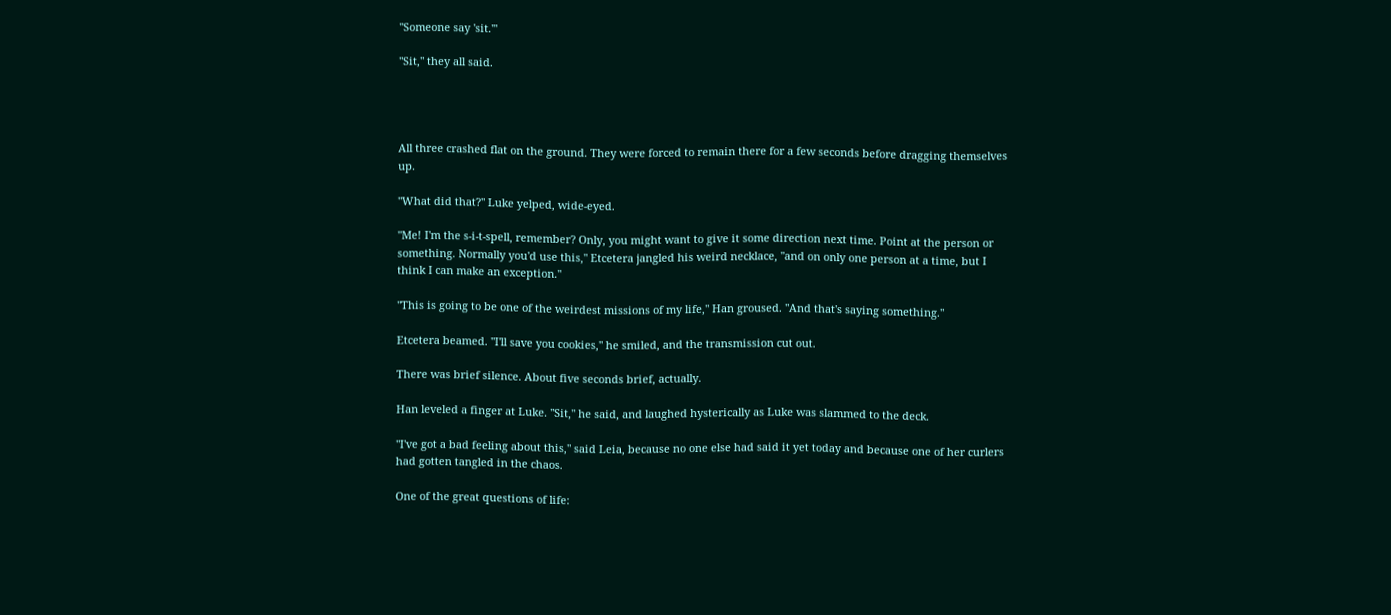"Someone say 'sit.'"

"Sit," they all said.




All three crashed flat on the ground. They were forced to remain there for a few seconds before dragging themselves up.

"What did that?" Luke yelped, wide-eyed.

"Me! I'm the s-i-t-spell, remember? Only, you might want to give it some direction next time. Point at the person or something. Normally you'd use this," Etcetera jangled his weird necklace, "and on only one person at a time, but I think I can make an exception."

"This is going to be one of the weirdest missions of my life," Han groused. "And that's saying something."

Etcetera beamed. "I'll save you cookies," he smiled, and the transmission cut out.

There was brief silence. About five seconds brief, actually.

Han leveled a finger at Luke. "Sit," he said, and laughed hysterically as Luke was slammed to the deck.

"I've got a bad feeling about this," said Leia, because no one else had said it yet today and because one of her curlers had gotten tangled in the chaos.

One of the great questions of life: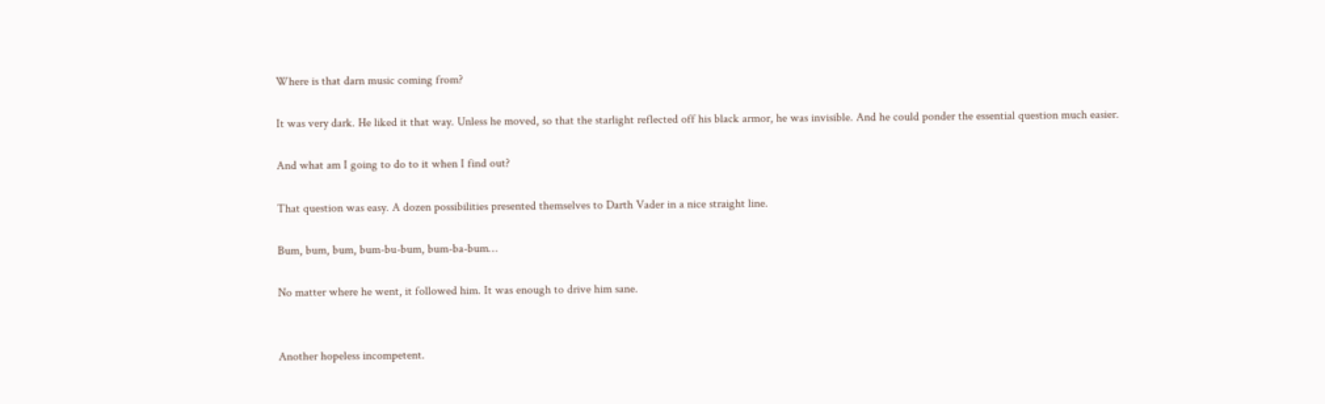Where is that darn music coming from?

It was very dark. He liked it that way. Unless he moved, so that the starlight reflected off his black armor, he was invisible. And he could ponder the essential question much easier.

And what am I going to do to it when I find out?

That question was easy. A dozen possibilities presented themselves to Darth Vader in a nice straight line.

Bum, bum, bum, bum-bu-bum, bum-ba-bum…

No matter where he went, it followed him. It was enough to drive him sane.


Another hopeless incompetent.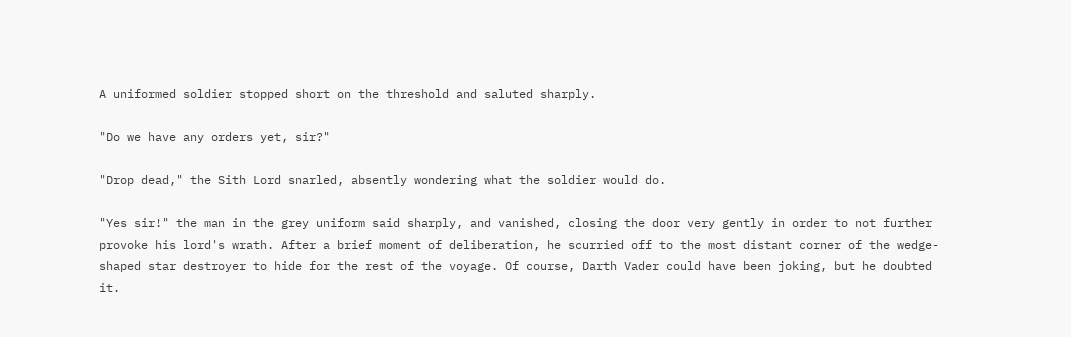A uniformed soldier stopped short on the threshold and saluted sharply.

"Do we have any orders yet, sir?"

"Drop dead," the Sith Lord snarled, absently wondering what the soldier would do.

"Yes sir!" the man in the grey uniform said sharply, and vanished, closing the door very gently in order to not further provoke his lord's wrath. After a brief moment of deliberation, he scurried off to the most distant corner of the wedge-shaped star destroyer to hide for the rest of the voyage. Of course, Darth Vader could have been joking, but he doubted it.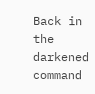Back in the darkened command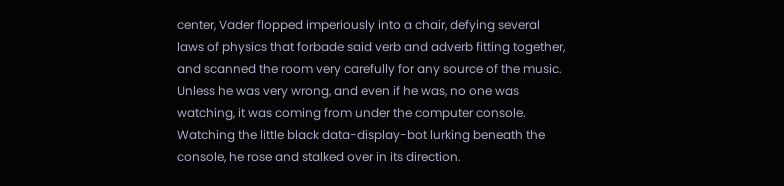center, Vader flopped imperiously into a chair, defying several laws of physics that forbade said verb and adverb fitting together, and scanned the room very carefully for any source of the music. Unless he was very wrong, and even if he was, no one was watching, it was coming from under the computer console. Watching the little black data-display-bot lurking beneath the console, he rose and stalked over in its direction.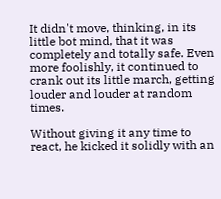It didn't move, thinking, in its little bot mind, that it was completely and totally safe. Even more foolishly, it continued to crank out its little march, getting louder and louder at random times.

Without giving it any time to react, he kicked it solidly with an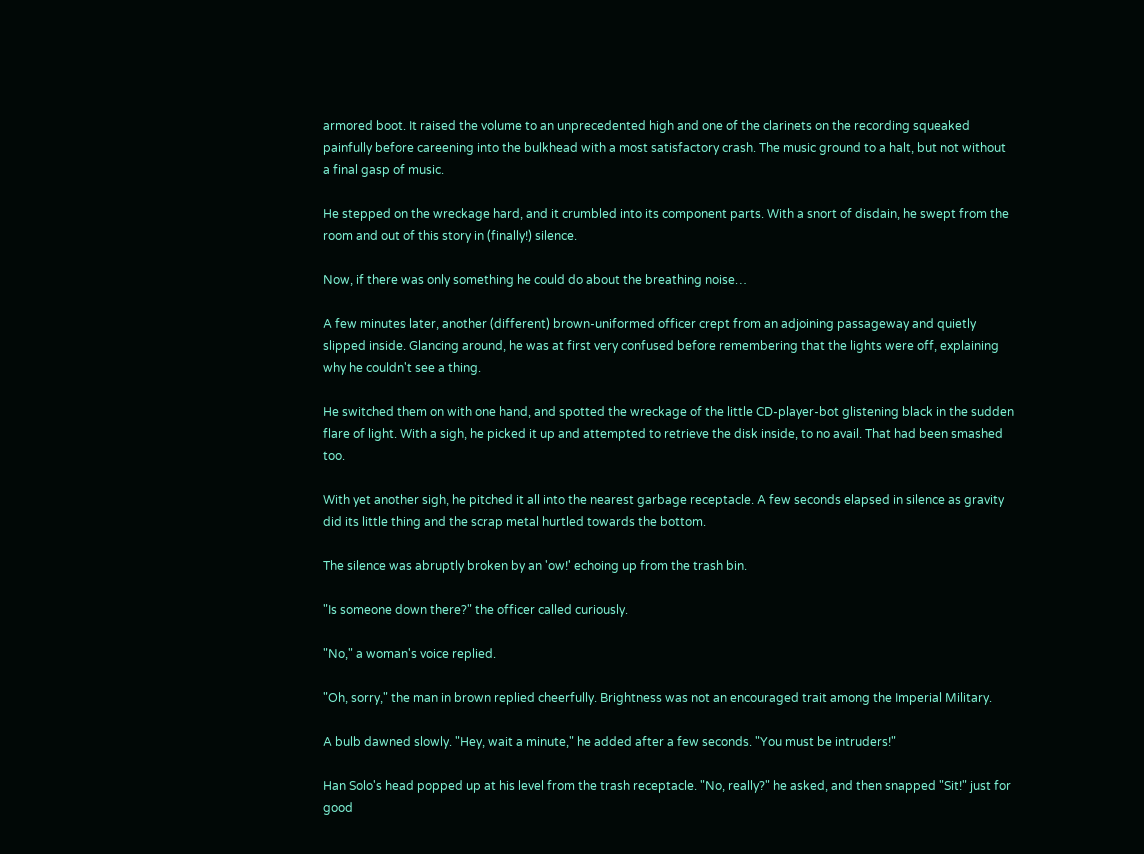armored boot. It raised the volume to an unprecedented high and one of the clarinets on the recording squeaked painfully before careening into the bulkhead with a most satisfactory crash. The music ground to a halt, but not without a final gasp of music.

He stepped on the wreckage hard, and it crumbled into its component parts. With a snort of disdain, he swept from the room and out of this story in (finally!) silence.

Now, if there was only something he could do about the breathing noise…

A few minutes later, another (different) brown-uniformed officer crept from an adjoining passageway and quietly slipped inside. Glancing around, he was at first very confused before remembering that the lights were off, explaining why he couldn't see a thing.

He switched them on with one hand, and spotted the wreckage of the little CD-player-bot glistening black in the sudden flare of light. With a sigh, he picked it up and attempted to retrieve the disk inside, to no avail. That had been smashed too.

With yet another sigh, he pitched it all into the nearest garbage receptacle. A few seconds elapsed in silence as gravity did its little thing and the scrap metal hurtled towards the bottom.

The silence was abruptly broken by an 'ow!' echoing up from the trash bin.

"Is someone down there?" the officer called curiously.

"No," a woman's voice replied.

"Oh, sorry," the man in brown replied cheerfully. Brightness was not an encouraged trait among the Imperial Military.

A bulb dawned slowly. "Hey, wait a minute," he added after a few seconds. "You must be intruders!"

Han Solo's head popped up at his level from the trash receptacle. "No, really?" he asked, and then snapped "Sit!" just for good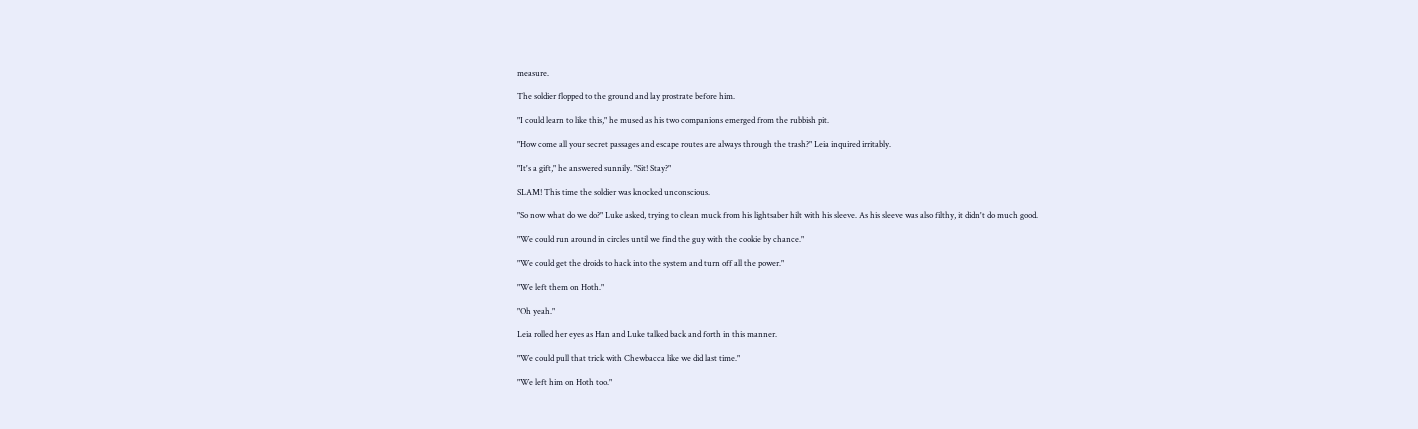measure.

The soldier flopped to the ground and lay prostrate before him.

"I could learn to like this," he mused as his two companions emerged from the rubbish pit.

"How come all your secret passages and escape routes are always through the trash?" Leia inquired irritably.

"It's a gift," he answered sunnily. "Sit! Stay?"

SLAM! This time the soldier was knocked unconscious.

"So now what do we do?" Luke asked, trying to clean muck from his lightsaber hilt with his sleeve. As his sleeve was also filthy, it didn't do much good.

"We could run around in circles until we find the guy with the cookie by chance."

"We could get the droids to hack into the system and turn off all the power."

"We left them on Hoth."

"Oh yeah."

Leia rolled her eyes as Han and Luke talked back and forth in this manner.

"We could pull that trick with Chewbacca like we did last time."

"We left him on Hoth too."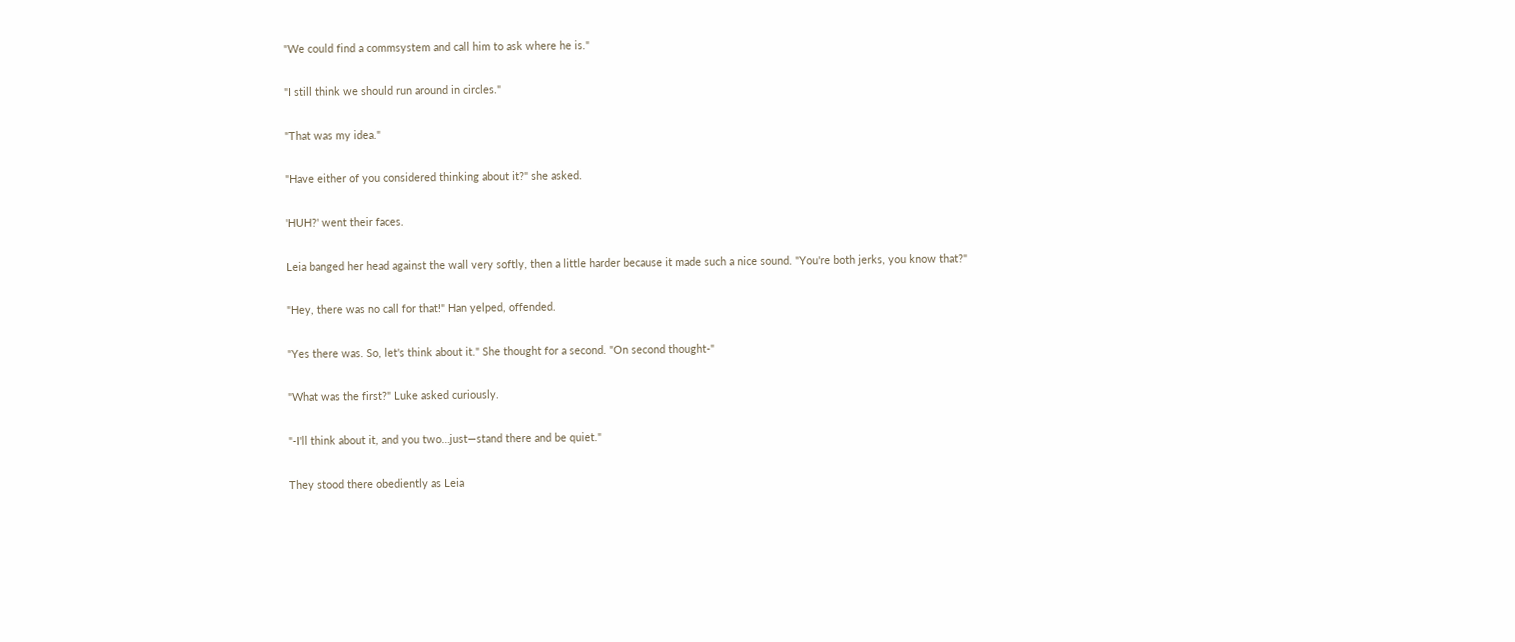"We could find a commsystem and call him to ask where he is."

"I still think we should run around in circles."

"That was my idea."

"Have either of you considered thinking about it?" she asked.

'HUH?' went their faces.

Leia banged her head against the wall very softly, then a little harder because it made such a nice sound. "You're both jerks, you know that?"

"Hey, there was no call for that!" Han yelped, offended.

"Yes there was. So, let's think about it." She thought for a second. "On second thought-"

"What was the first?" Luke asked curiously.

"-I'll think about it, and you two…just—stand there and be quiet."

They stood there obediently as Leia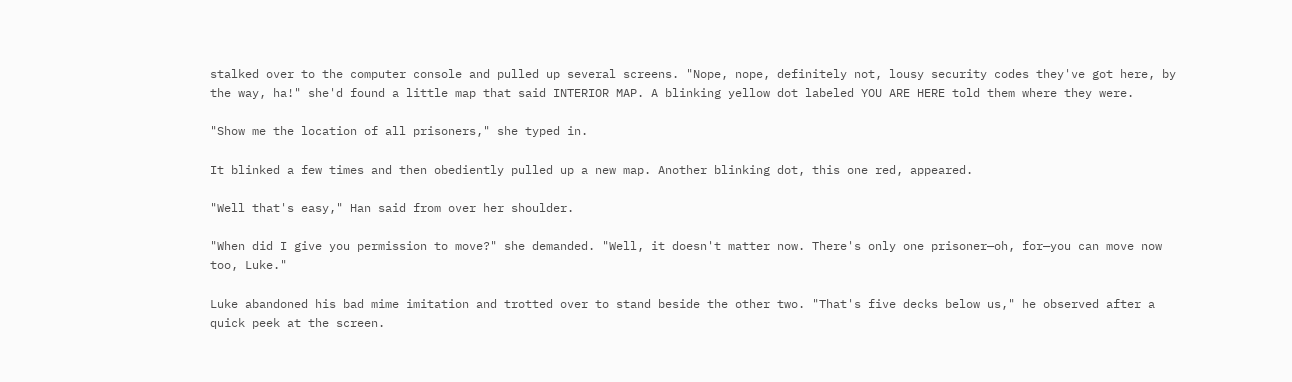stalked over to the computer console and pulled up several screens. "Nope, nope, definitely not, lousy security codes they've got here, by the way, ha!" she'd found a little map that said INTERIOR MAP. A blinking yellow dot labeled YOU ARE HERE told them where they were.

"Show me the location of all prisoners," she typed in.

It blinked a few times and then obediently pulled up a new map. Another blinking dot, this one red, appeared.

"Well that's easy," Han said from over her shoulder.

"When did I give you permission to move?" she demanded. "Well, it doesn't matter now. There's only one prisoner—oh, for—you can move now too, Luke."

Luke abandoned his bad mime imitation and trotted over to stand beside the other two. "That's five decks below us," he observed after a quick peek at the screen.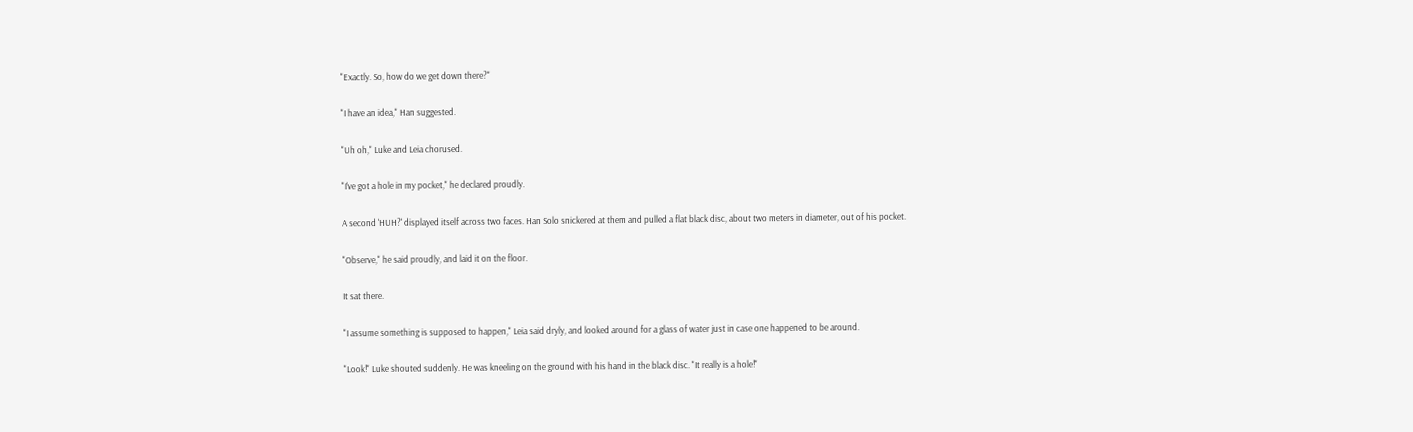"Exactly. So, how do we get down there?"

"I have an idea," Han suggested.

"Uh oh," Luke and Leia chorused.

"I've got a hole in my pocket," he declared proudly.

A second 'HUH?' displayed itself across two faces. Han Solo snickered at them and pulled a flat black disc, about two meters in diameter, out of his pocket.

"Observe," he said proudly, and laid it on the floor.

It sat there.

"I assume something is supposed to happen," Leia said dryly, and looked around for a glass of water just in case one happened to be around.

"Look!" Luke shouted suddenly. He was kneeling on the ground with his hand in the black disc. "It really is a hole!"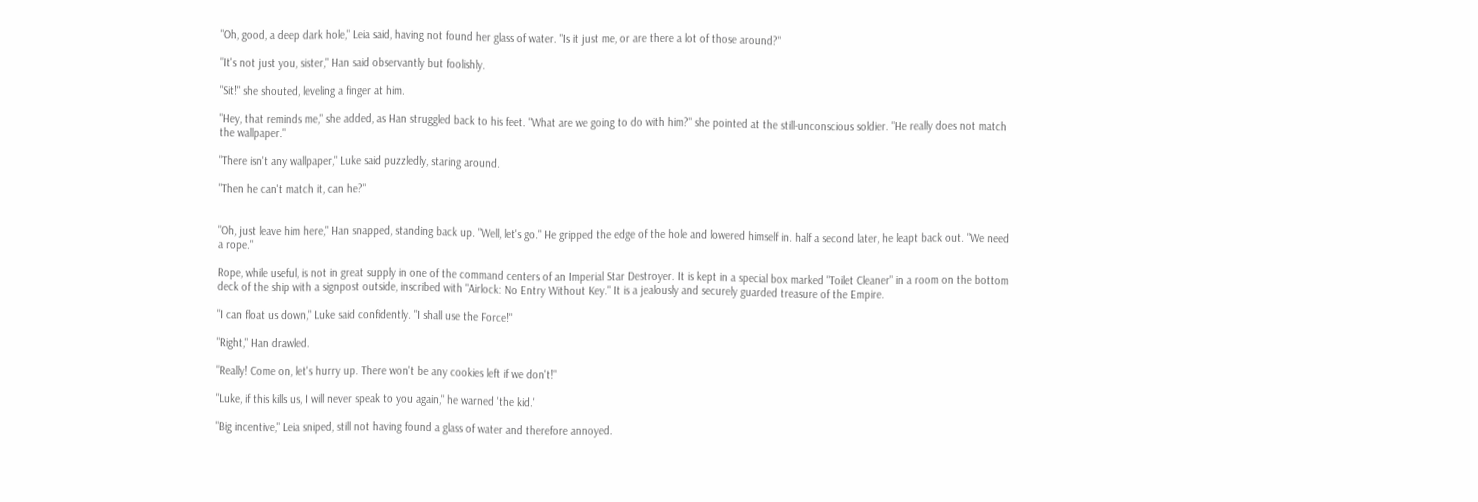"Oh, good, a deep dark hole," Leia said, having not found her glass of water. "Is it just me, or are there a lot of those around?"

"It's not just you, sister," Han said observantly but foolishly.

"Sit!" she shouted, leveling a finger at him.

"Hey, that reminds me," she added, as Han struggled back to his feet. "What are we going to do with him?" she pointed at the still-unconscious soldier. "He really does not match the wallpaper."

"There isn't any wallpaper," Luke said puzzledly, staring around.

"Then he can't match it, can he?"


"Oh, just leave him here," Han snapped, standing back up. "Well, let's go." He gripped the edge of the hole and lowered himself in. half a second later, he leapt back out. "We need a rope."

Rope, while useful, is not in great supply in one of the command centers of an Imperial Star Destroyer. It is kept in a special box marked "Toilet Cleaner" in a room on the bottom deck of the ship with a signpost outside, inscribed with "Airlock: No Entry Without Key." It is a jealously and securely guarded treasure of the Empire.

"I can float us down," Luke said confidently. "I shall use the Force!"

"Right," Han drawled.

"Really! Come on, let's hurry up. There won't be any cookies left if we don't!"

"Luke, if this kills us, I will never speak to you again," he warned 'the kid.'

"Big incentive," Leia sniped, still not having found a glass of water and therefore annoyed.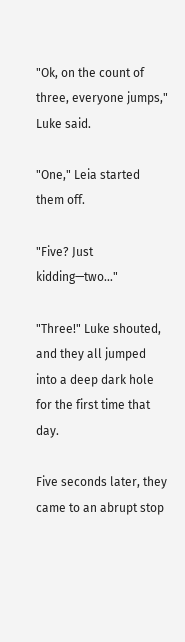"Ok, on the count of three, everyone jumps," Luke said.

"One," Leia started them off.

"Five? Just kidding—two…"

"Three!" Luke shouted, and they all jumped into a deep dark hole for the first time that day.

Five seconds later, they came to an abrupt stop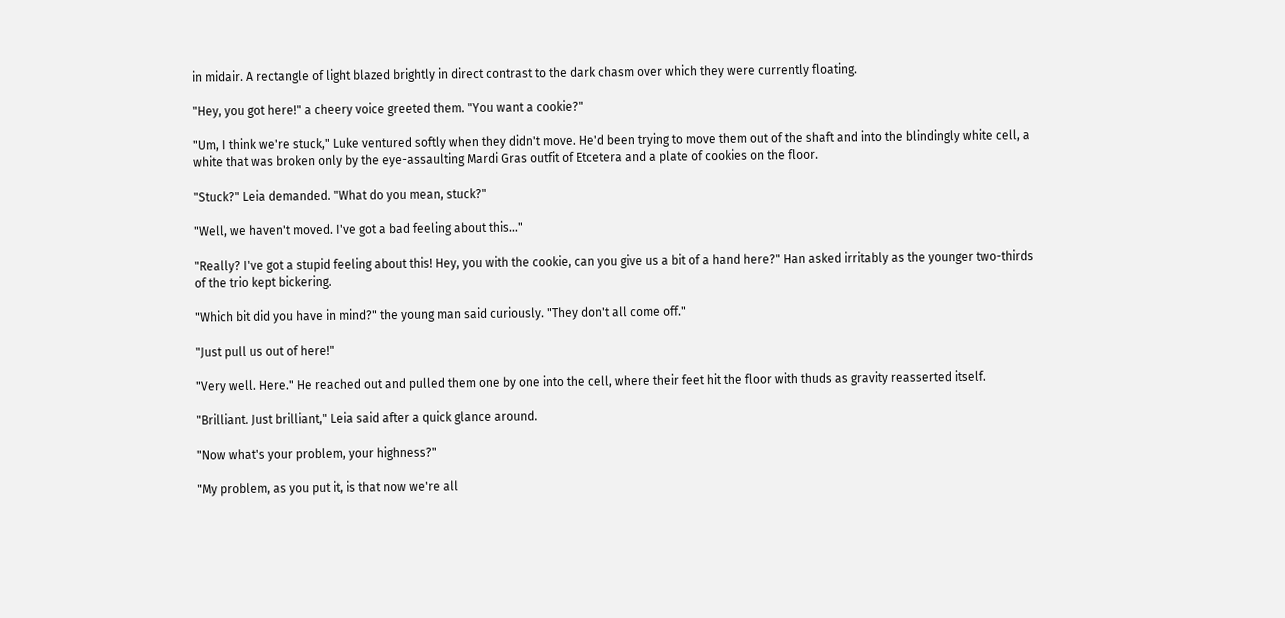in midair. A rectangle of light blazed brightly in direct contrast to the dark chasm over which they were currently floating.

"Hey, you got here!" a cheery voice greeted them. "You want a cookie?"

"Um, I think we're stuck," Luke ventured softly when they didn't move. He'd been trying to move them out of the shaft and into the blindingly white cell, a white that was broken only by the eye-assaulting Mardi Gras outfit of Etcetera and a plate of cookies on the floor.

"Stuck?" Leia demanded. "What do you mean, stuck?"

"Well, we haven't moved. I've got a bad feeling about this…"

"Really? I've got a stupid feeling about this! Hey, you with the cookie, can you give us a bit of a hand here?" Han asked irritably as the younger two-thirds of the trio kept bickering.

"Which bit did you have in mind?" the young man said curiously. "They don't all come off."

"Just pull us out of here!"

"Very well. Here." He reached out and pulled them one by one into the cell, where their feet hit the floor with thuds as gravity reasserted itself.

"Brilliant. Just brilliant," Leia said after a quick glance around.

"Now what's your problem, your highness?"

"My problem, as you put it, is that now we're all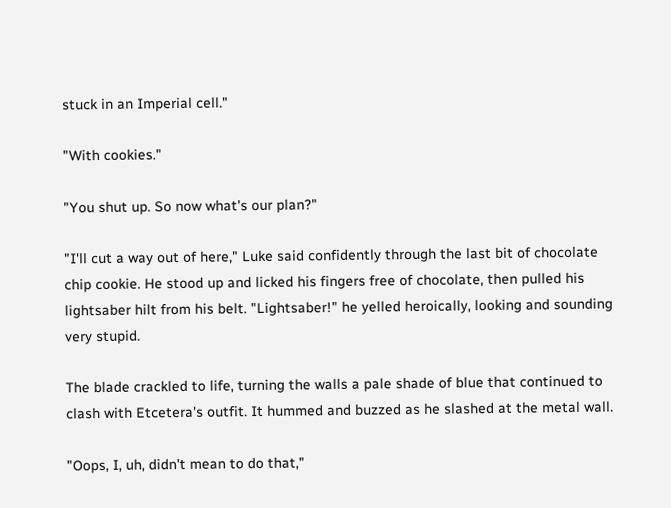stuck in an Imperial cell."

"With cookies."

"You shut up. So now what's our plan?"

"I'll cut a way out of here," Luke said confidently through the last bit of chocolate chip cookie. He stood up and licked his fingers free of chocolate, then pulled his lightsaber hilt from his belt. "Lightsaber!" he yelled heroically, looking and sounding very stupid.

The blade crackled to life, turning the walls a pale shade of blue that continued to clash with Etcetera's outfit. It hummed and buzzed as he slashed at the metal wall.

"Oops, I, uh, didn't mean to do that,"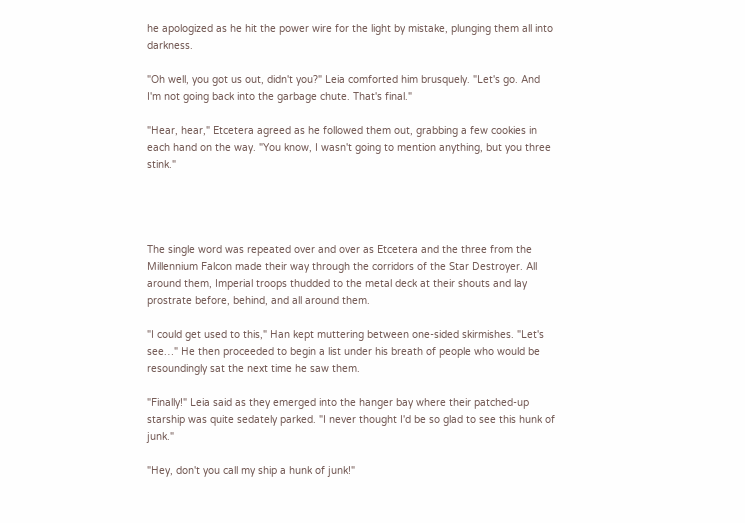he apologized as he hit the power wire for the light by mistake, plunging them all into darkness.

"Oh well, you got us out, didn't you?" Leia comforted him brusquely. "Let's go. And I'm not going back into the garbage chute. That's final."

"Hear, hear," Etcetera agreed as he followed them out, grabbing a few cookies in each hand on the way. "You know, I wasn't going to mention anything, but you three stink."




The single word was repeated over and over as Etcetera and the three from the Millennium Falcon made their way through the corridors of the Star Destroyer. All around them, Imperial troops thudded to the metal deck at their shouts and lay prostrate before, behind, and all around them.

"I could get used to this," Han kept muttering between one-sided skirmishes. "Let's see…" He then proceeded to begin a list under his breath of people who would be resoundingly sat the next time he saw them.

"Finally!" Leia said as they emerged into the hanger bay where their patched-up starship was quite sedately parked. "I never thought I'd be so glad to see this hunk of junk."

"Hey, don't you call my ship a hunk of junk!"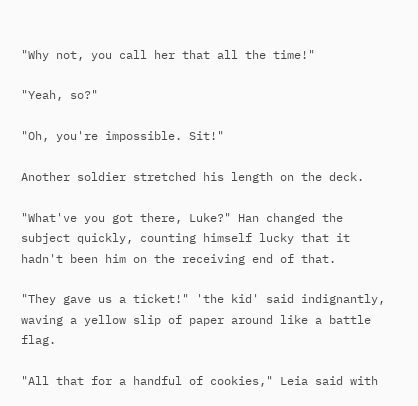"Why not, you call her that all the time!"

"Yeah, so?"

"Oh, you're impossible. Sit!"

Another soldier stretched his length on the deck.

"What've you got there, Luke?" Han changed the subject quickly, counting himself lucky that it hadn't been him on the receiving end of that.

"They gave us a ticket!" 'the kid' said indignantly, waving a yellow slip of paper around like a battle flag.

"All that for a handful of cookies," Leia said with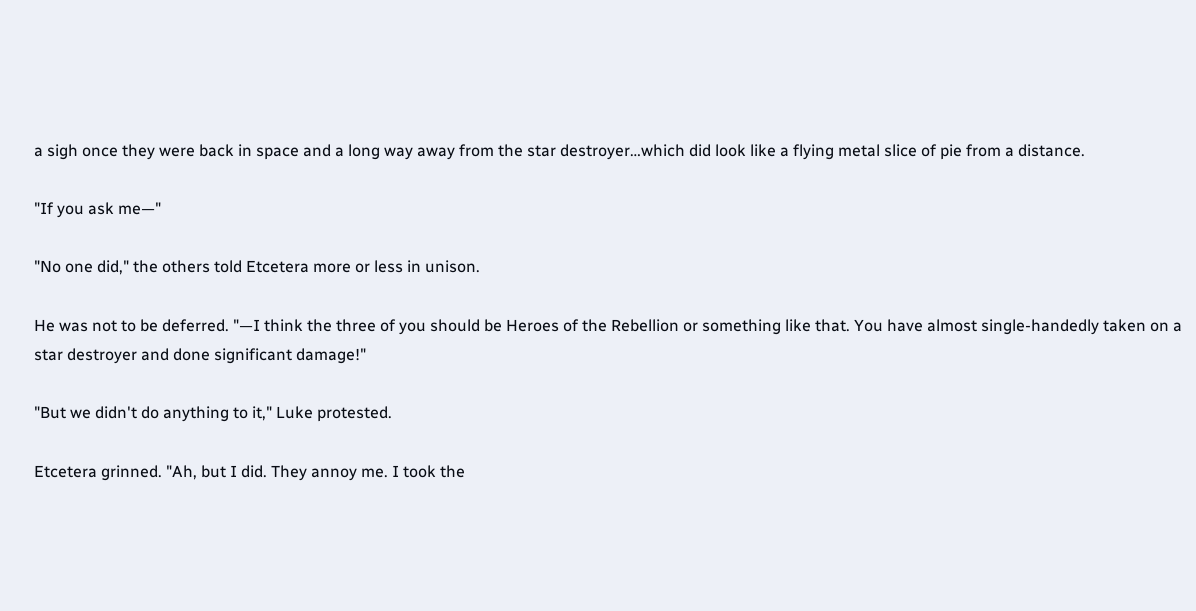a sigh once they were back in space and a long way away from the star destroyer…which did look like a flying metal slice of pie from a distance.

"If you ask me—"

"No one did," the others told Etcetera more or less in unison.

He was not to be deferred. "—I think the three of you should be Heroes of the Rebellion or something like that. You have almost single-handedly taken on a star destroyer and done significant damage!"

"But we didn't do anything to it," Luke protested.

Etcetera grinned. "Ah, but I did. They annoy me. I took the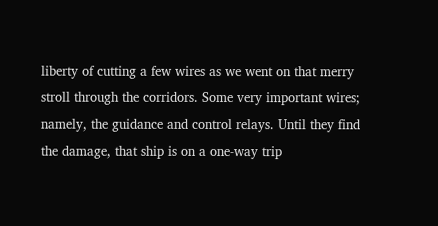liberty of cutting a few wires as we went on that merry stroll through the corridors. Some very important wires; namely, the guidance and control relays. Until they find the damage, that ship is on a one-way trip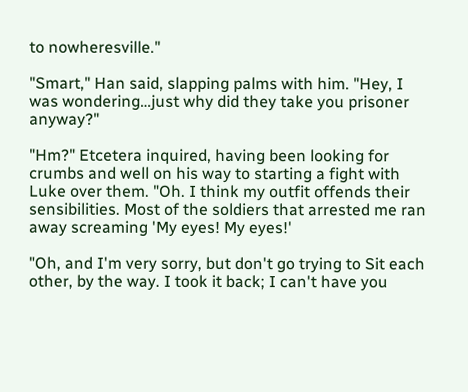to nowheresville."

"Smart," Han said, slapping palms with him. "Hey, I was wondering…just why did they take you prisoner anyway?"

"Hm?" Etcetera inquired, having been looking for crumbs and well on his way to starting a fight with Luke over them. "Oh. I think my outfit offends their sensibilities. Most of the soldiers that arrested me ran away screaming 'My eyes! My eyes!'

"Oh, and I'm very sorry, but don't go trying to Sit each other, by the way. I took it back; I can't have you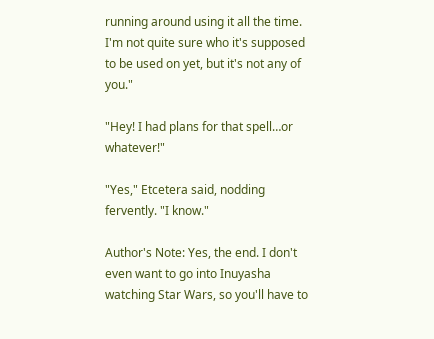running around using it all the time. I'm not quite sure who it's supposed to be used on yet, but it's not any of you."

"Hey! I had plans for that spell…or whatever!"

"Yes," Etcetera said, nodding fervently. "I know."

Author's Note: Yes, the end. I don't even want to go into Inuyasha watching Star Wars, so you'll have to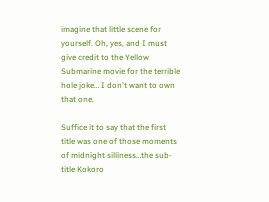imagine that little scene for yourself. Oh, yes, and I must give credit to the Yellow Submarine movie for the terrible hole joke… I don't want to own that one.

Suffice it to say that the first title was one of those moments of midnight silliness…the sub-title Kokoro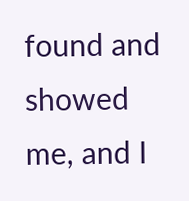found and showed me, and I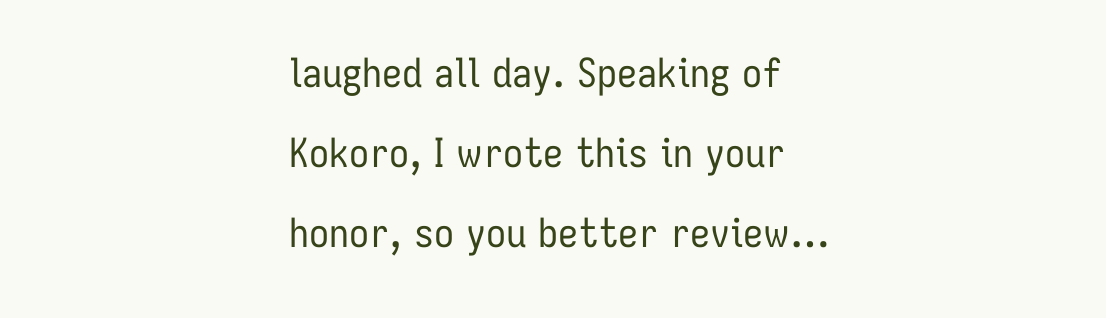laughed all day. Speaking of Kokoro, I wrote this in your honor, so you better review…